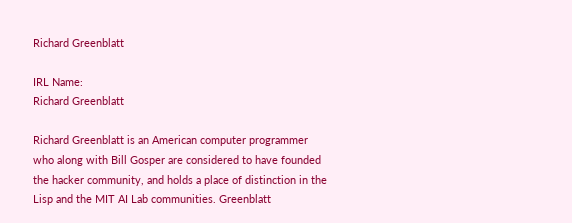Richard Greenblatt

IRL Name:
Richard Greenblatt

Richard Greenblatt is an American computer programmer who along with Bill Gosper are considered to have founded the hacker community, and holds a place of distinction in the Lisp and the MIT AI Lab communities. Greenblatt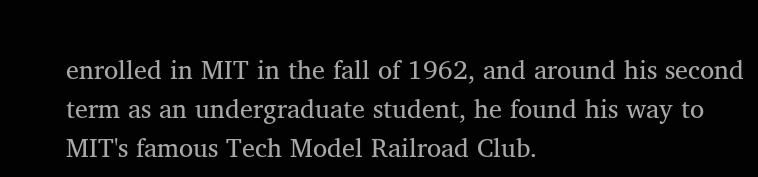enrolled in MIT in the fall of 1962, and around his second term as an undergraduate student, he found his way to MIT's famous Tech Model Railroad Club.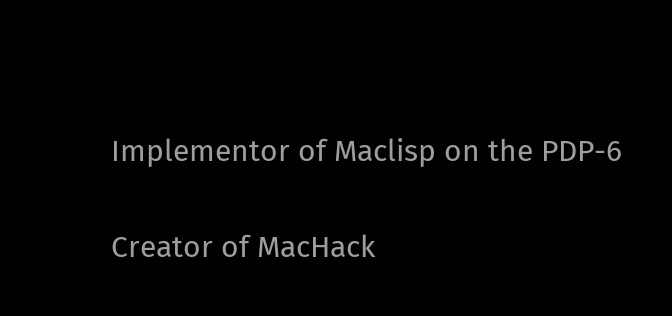Implementor of Maclisp on the PDP-6

Creator of MacHack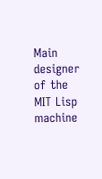Main designer of the MIT Lisp machine